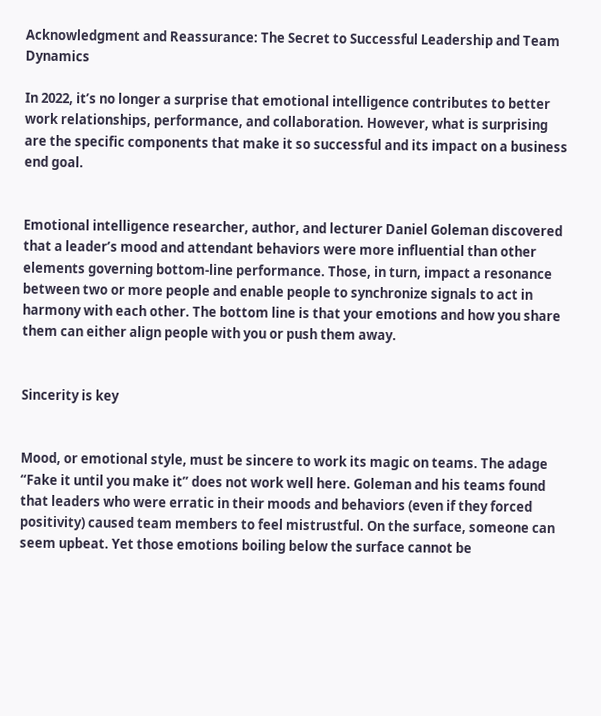Acknowledgment and Reassurance: The Secret to Successful Leadership and Team Dynamics

In 2022, it’s no longer a surprise that emotional intelligence contributes to better work relationships, performance, and collaboration. However, what is surprising are the specific components that make it so successful and its impact on a business end goal.


Emotional intelligence researcher, author, and lecturer Daniel Goleman discovered that a leader’s mood and attendant behaviors were more influential than other elements governing bottom-line performance. Those, in turn, impact a resonance between two or more people and enable people to synchronize signals to act in harmony with each other. The bottom line is that your emotions and how you share them can either align people with you or push them away.


Sincerity is key


Mood, or emotional style, must be sincere to work its magic on teams. The adage “Fake it until you make it” does not work well here. Goleman and his teams found that leaders who were erratic in their moods and behaviors (even if they forced positivity) caused team members to feel mistrustful. On the surface, someone can seem upbeat. Yet those emotions boiling below the surface cannot be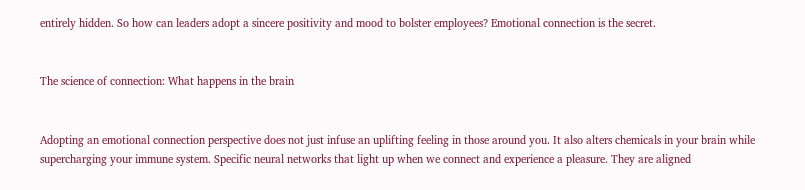entirely hidden. So how can leaders adopt a sincere positivity and mood to bolster employees? Emotional connection is the secret.


The science of connection: What happens in the brain


Adopting an emotional connection perspective does not just infuse an uplifting feeling in those around you. It also alters chemicals in your brain while supercharging your immune system. Specific neural networks that light up when we connect and experience a pleasure. They are aligned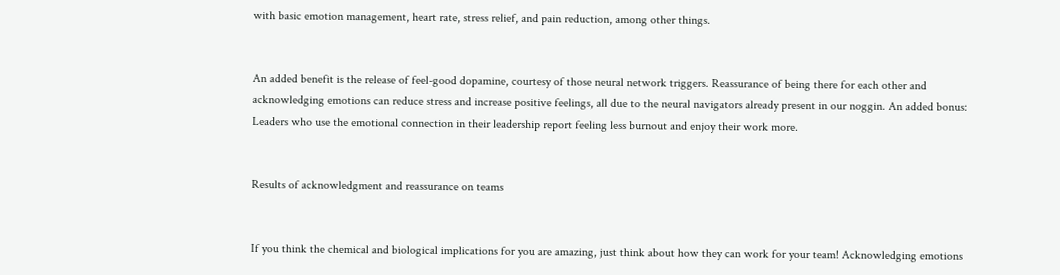with basic emotion management, heart rate, stress relief, and pain reduction, among other things.


An added benefit is the release of feel-good dopamine, courtesy of those neural network triggers. Reassurance of being there for each other and acknowledging emotions can reduce stress and increase positive feelings, all due to the neural navigators already present in our noggin. An added bonus: Leaders who use the emotional connection in their leadership report feeling less burnout and enjoy their work more.


Results of acknowledgment and reassurance on teams


If you think the chemical and biological implications for you are amazing, just think about how they can work for your team! Acknowledging emotions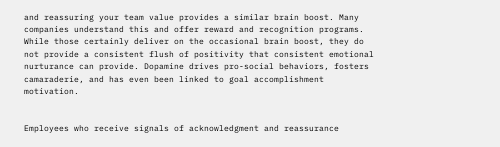and reassuring your team value provides a similar brain boost. Many companies understand this and offer reward and recognition programs. While those certainly deliver on the occasional brain boost, they do not provide a consistent flush of positivity that consistent emotional nurturance can provide. Dopamine drives pro-social behaviors, fosters camaraderie, and has even been linked to goal accomplishment motivation.


Employees who receive signals of acknowledgment and reassurance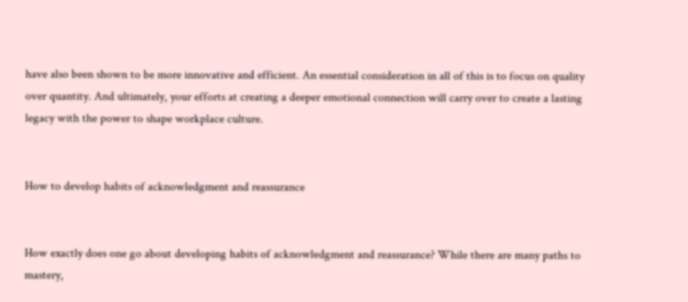have also been shown to be more innovative and efficient. An essential consideration in all of this is to focus on quality over quantity. And ultimately, your efforts at creating a deeper emotional connection will carry over to create a lasting legacy with the power to shape workplace culture.


How to develop habits of acknowledgment and reassurance


How exactly does one go about developing habits of acknowledgment and reassurance? While there are many paths to mastery,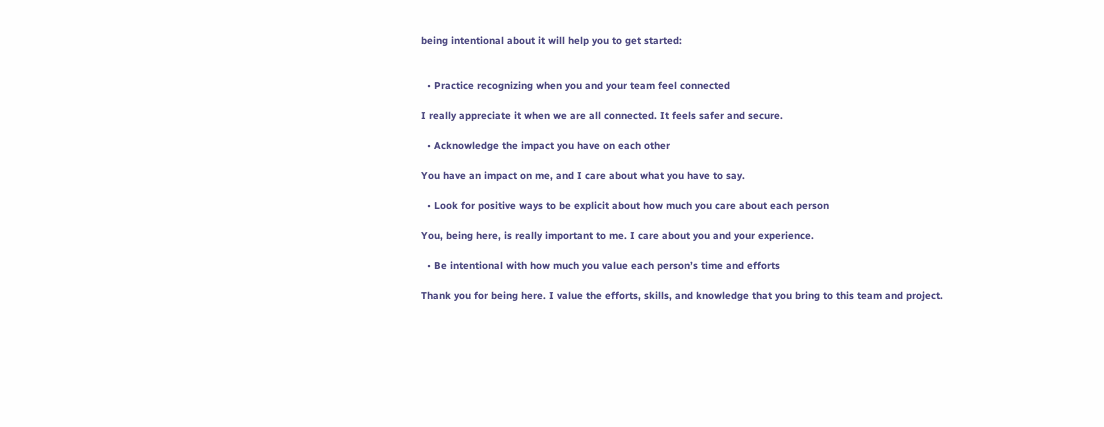being intentional about it will help you to get started:


  • Practice recognizing when you and your team feel connected

I really appreciate it when we are all connected. It feels safer and secure.

  • Acknowledge the impact you have on each other

You have an impact on me, and I care about what you have to say.

  • Look for positive ways to be explicit about how much you care about each person

You, being here, is really important to me. I care about you and your experience.

  • Be intentional with how much you value each person’s time and efforts

Thank you for being here. I value the efforts, skills, and knowledge that you bring to this team and project.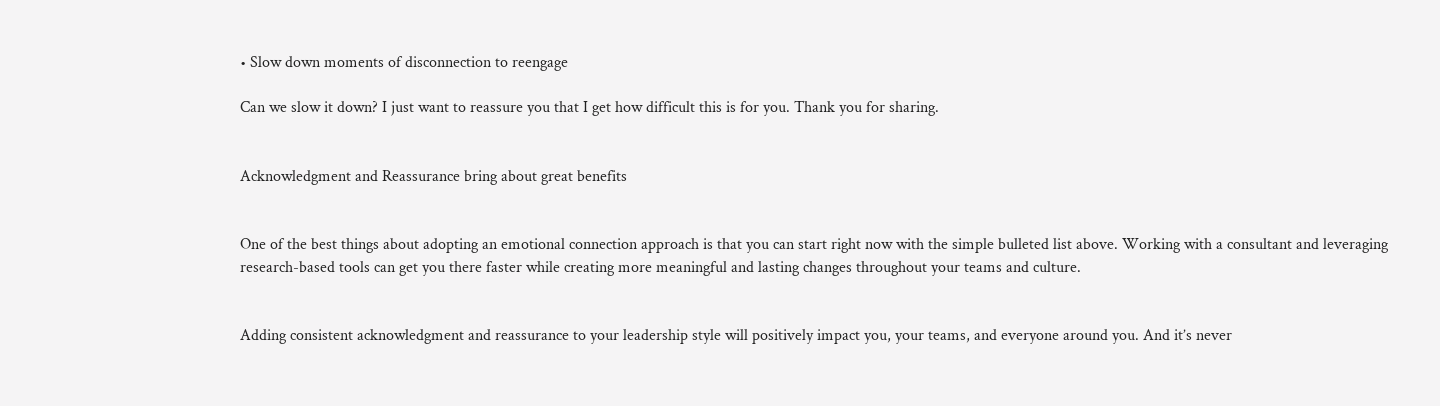• Slow down moments of disconnection to reengage

Can we slow it down? I just want to reassure you that I get how difficult this is for you. Thank you for sharing.


Acknowledgment and Reassurance bring about great benefits


One of the best things about adopting an emotional connection approach is that you can start right now with the simple bulleted list above. Working with a consultant and leveraging research-based tools can get you there faster while creating more meaningful and lasting changes throughout your teams and culture.


Adding consistent acknowledgment and reassurance to your leadership style will positively impact you, your teams, and everyone around you. And it’s never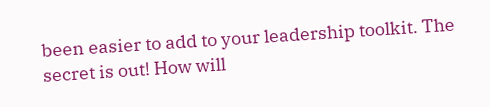been easier to add to your leadership toolkit. The secret is out! How will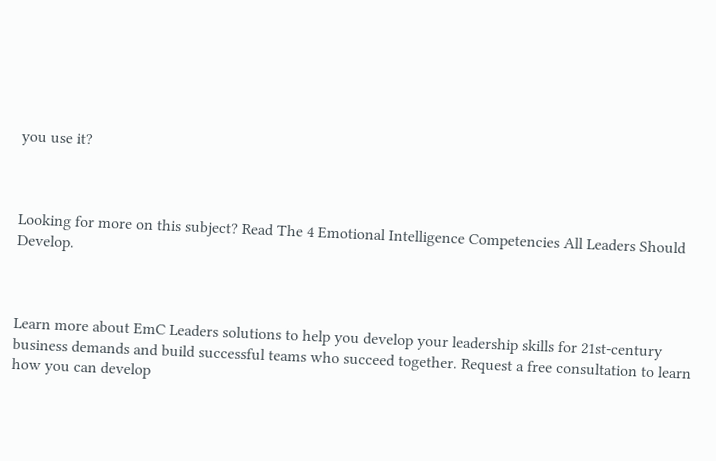you use it?



Looking for more on this subject? Read The 4 Emotional Intelligence Competencies All Leaders Should Develop.



Learn more about EmC Leaders solutions to help you develop your leadership skills for 21st-century business demands and build successful teams who succeed together. Request a free consultation to learn how you can develop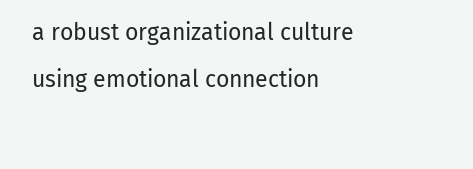a robust organizational culture using emotional connection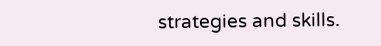strategies and skills.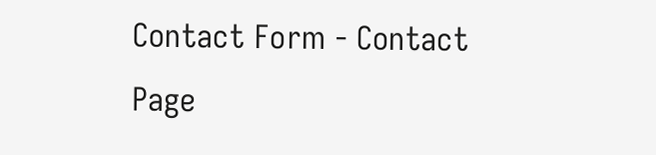Contact Form - Contact Page